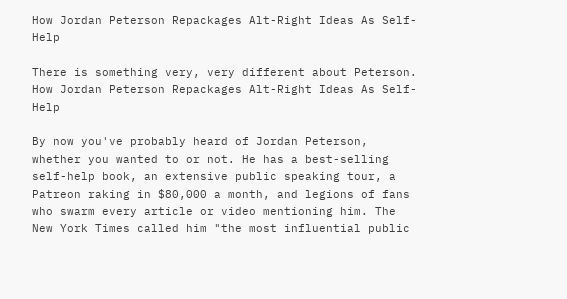How Jordan Peterson Repackages Alt-Right Ideas As Self-Help

There is something very, very different about Peterson.
How Jordan Peterson Repackages Alt-Right Ideas As Self-Help

By now you've probably heard of Jordan Peterson, whether you wanted to or not. He has a best-selling self-help book, an extensive public speaking tour, a Patreon raking in $80,000 a month, and legions of fans who swarm every article or video mentioning him. The New York Times called him "the most influential public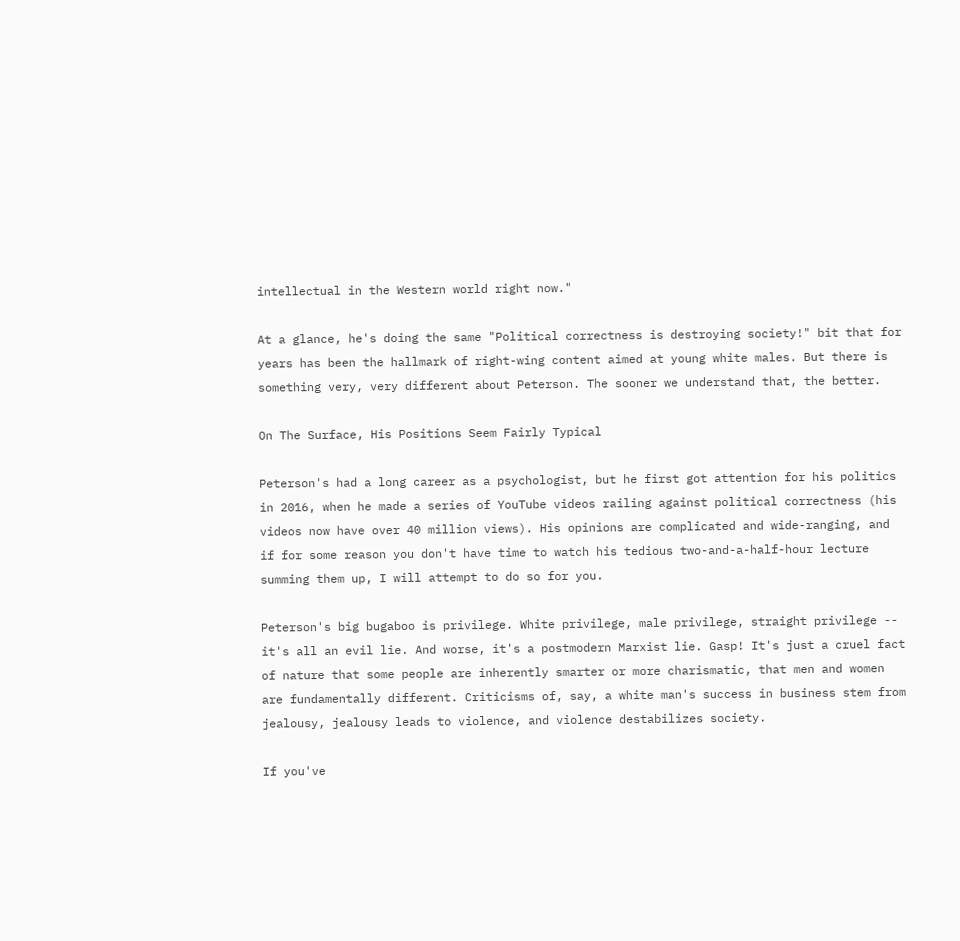intellectual in the Western world right now."

At a glance, he's doing the same "Political correctness is destroying society!" bit that for years has been the hallmark of right-wing content aimed at young white males. But there is something very, very different about Peterson. The sooner we understand that, the better.

On The Surface, His Positions Seem Fairly Typical

Peterson's had a long career as a psychologist, but he first got attention for his politics in 2016, when he made a series of YouTube videos railing against political correctness (his videos now have over 40 million views). His opinions are complicated and wide-ranging, and if for some reason you don't have time to watch his tedious two-and-a-half-hour lecture summing them up, I will attempt to do so for you.

Peterson's big bugaboo is privilege. White privilege, male privilege, straight privilege -- it's all an evil lie. And worse, it's a postmodern Marxist lie. Gasp! It's just a cruel fact of nature that some people are inherently smarter or more charismatic, that men and women are fundamentally different. Criticisms of, say, a white man's success in business stem from jealousy, jealousy leads to violence, and violence destabilizes society.

If you've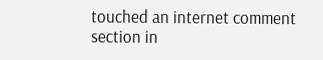touched an internet comment section in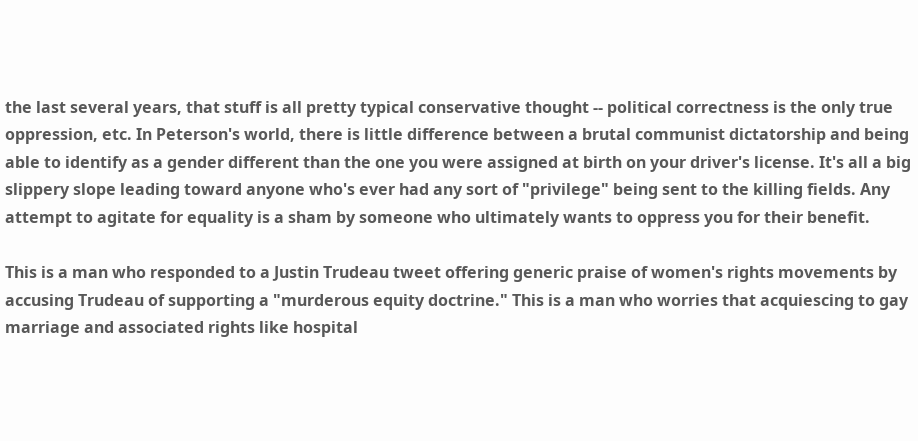the last several years, that stuff is all pretty typical conservative thought -- political correctness is the only true oppression, etc. In Peterson's world, there is little difference between a brutal communist dictatorship and being able to identify as a gender different than the one you were assigned at birth on your driver's license. It's all a big slippery slope leading toward anyone who's ever had any sort of "privilege" being sent to the killing fields. Any attempt to agitate for equality is a sham by someone who ultimately wants to oppress you for their benefit.

This is a man who responded to a Justin Trudeau tweet offering generic praise of women's rights movements by accusing Trudeau of supporting a "murderous equity doctrine." This is a man who worries that acquiescing to gay marriage and associated rights like hospital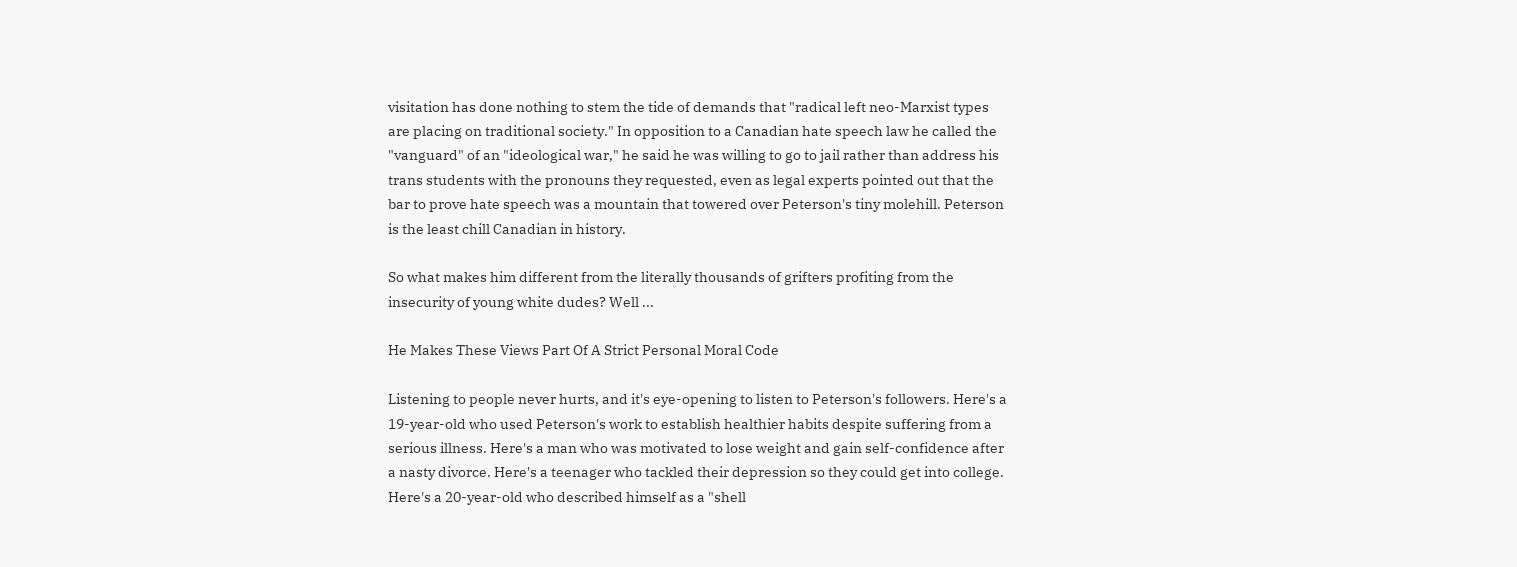visitation has done nothing to stem the tide of demands that "radical left neo-Marxist types are placing on traditional society." In opposition to a Canadian hate speech law he called the "vanguard" of an "ideological war," he said he was willing to go to jail rather than address his trans students with the pronouns they requested, even as legal experts pointed out that the bar to prove hate speech was a mountain that towered over Peterson's tiny molehill. Peterson is the least chill Canadian in history.

So what makes him different from the literally thousands of grifters profiting from the insecurity of young white dudes? Well ...

He Makes These Views Part Of A Strict Personal Moral Code

Listening to people never hurts, and it's eye-opening to listen to Peterson's followers. Here's a 19-year-old who used Peterson's work to establish healthier habits despite suffering from a serious illness. Here's a man who was motivated to lose weight and gain self-confidence after a nasty divorce. Here's a teenager who tackled their depression so they could get into college. Here's a 20-year-old who described himself as a "shell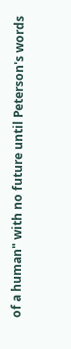of a human" with no future until Peterson's words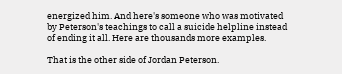energized him. And here's someone who was motivated by Peterson's teachings to call a suicide helpline instead of ending it all. Here are thousands more examples.

That is the other side of Jordan Peterson.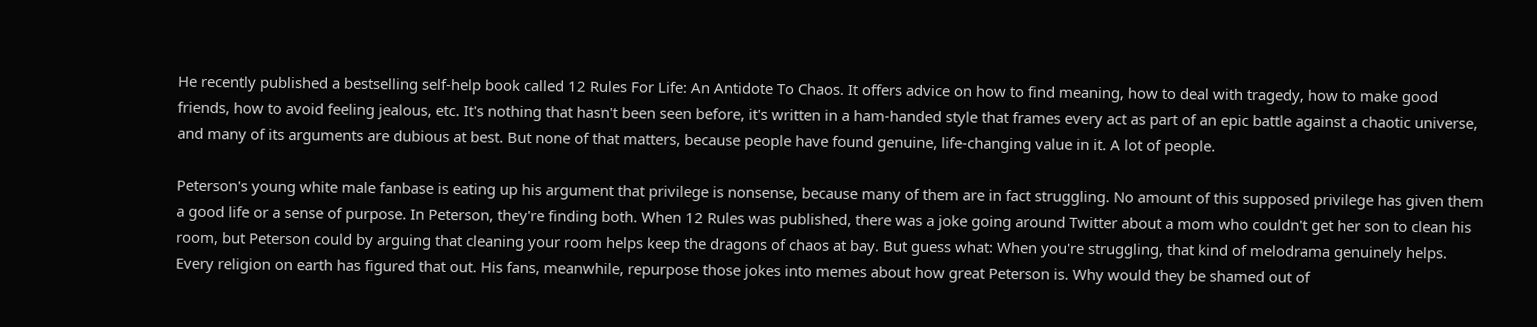He recently published a bestselling self-help book called 12 Rules For Life: An Antidote To Chaos. It offers advice on how to find meaning, how to deal with tragedy, how to make good friends, how to avoid feeling jealous, etc. It's nothing that hasn't been seen before, it's written in a ham-handed style that frames every act as part of an epic battle against a chaotic universe, and many of its arguments are dubious at best. But none of that matters, because people have found genuine, life-changing value in it. A lot of people.

Peterson's young white male fanbase is eating up his argument that privilege is nonsense, because many of them are in fact struggling. No amount of this supposed privilege has given them a good life or a sense of purpose. In Peterson, they're finding both. When 12 Rules was published, there was a joke going around Twitter about a mom who couldn't get her son to clean his room, but Peterson could by arguing that cleaning your room helps keep the dragons of chaos at bay. But guess what: When you're struggling, that kind of melodrama genuinely helps. Every religion on earth has figured that out. His fans, meanwhile, repurpose those jokes into memes about how great Peterson is. Why would they be shamed out of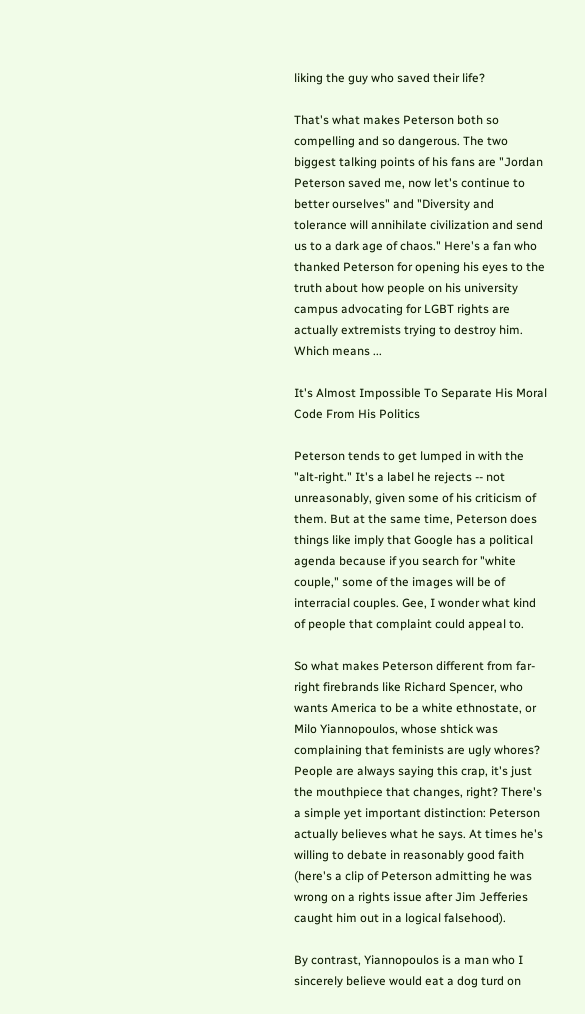liking the guy who saved their life?

That's what makes Peterson both so compelling and so dangerous. The two biggest talking points of his fans are "Jordan Peterson saved me, now let's continue to better ourselves" and "Diversity and tolerance will annihilate civilization and send us to a dark age of chaos." Here's a fan who thanked Peterson for opening his eyes to the truth about how people on his university campus advocating for LGBT rights are actually extremists trying to destroy him. Which means ...

It's Almost Impossible To Separate His Moral Code From His Politics

Peterson tends to get lumped in with the "alt-right." It's a label he rejects -- not unreasonably, given some of his criticism of them. But at the same time, Peterson does things like imply that Google has a political agenda because if you search for "white couple," some of the images will be of interracial couples. Gee, I wonder what kind of people that complaint could appeal to.

So what makes Peterson different from far-right firebrands like Richard Spencer, who wants America to be a white ethnostate, or Milo Yiannopoulos, whose shtick was complaining that feminists are ugly whores? People are always saying this crap, it's just the mouthpiece that changes, right? There's a simple yet important distinction: Peterson actually believes what he says. At times he's willing to debate in reasonably good faith (here's a clip of Peterson admitting he was wrong on a rights issue after Jim Jefferies caught him out in a logical falsehood).

By contrast, Yiannopoulos is a man who I sincerely believe would eat a dog turd on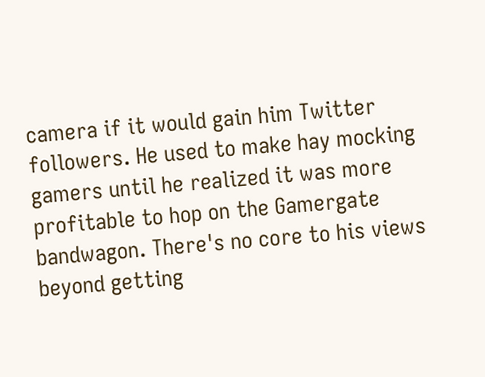camera if it would gain him Twitter followers. He used to make hay mocking gamers until he realized it was more profitable to hop on the Gamergate bandwagon. There's no core to his views beyond getting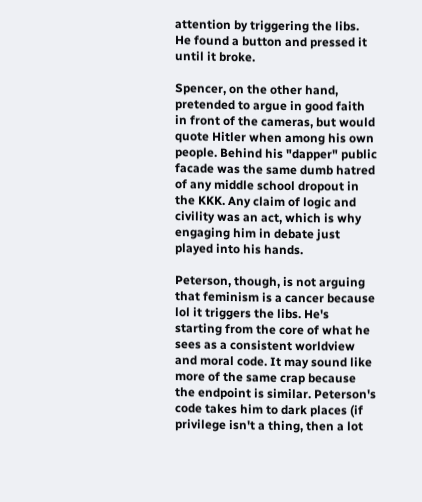attention by triggering the libs. He found a button and pressed it until it broke.

Spencer, on the other hand, pretended to argue in good faith in front of the cameras, but would quote Hitler when among his own people. Behind his "dapper" public facade was the same dumb hatred of any middle school dropout in the KKK. Any claim of logic and civility was an act, which is why engaging him in debate just played into his hands.

Peterson, though, is not arguing that feminism is a cancer because lol it triggers the libs. He's starting from the core of what he sees as a consistent worldview and moral code. It may sound like more of the same crap because the endpoint is similar. Peterson's code takes him to dark places (if privilege isn't a thing, then a lot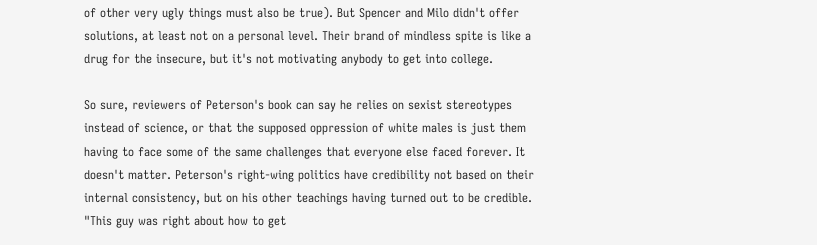of other very ugly things must also be true). But Spencer and Milo didn't offer solutions, at least not on a personal level. Their brand of mindless spite is like a drug for the insecure, but it's not motivating anybody to get into college.

So sure, reviewers of Peterson's book can say he relies on sexist stereotypes instead of science, or that the supposed oppression of white males is just them having to face some of the same challenges that everyone else faced forever. It doesn't matter. Peterson's right-wing politics have credibility not based on their internal consistency, but on his other teachings having turned out to be credible. "This guy was right about how to get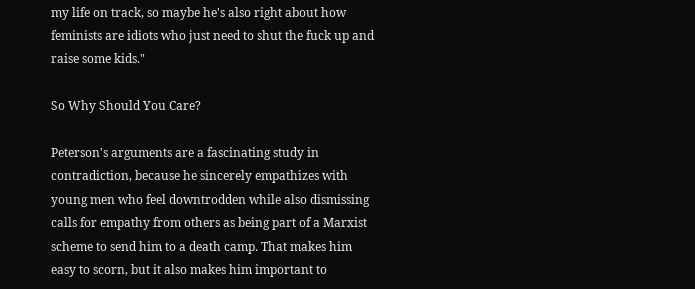my life on track, so maybe he's also right about how feminists are idiots who just need to shut the fuck up and raise some kids."

So Why Should You Care?

Peterson's arguments are a fascinating study in contradiction, because he sincerely empathizes with young men who feel downtrodden while also dismissing calls for empathy from others as being part of a Marxist scheme to send him to a death camp. That makes him easy to scorn, but it also makes him important to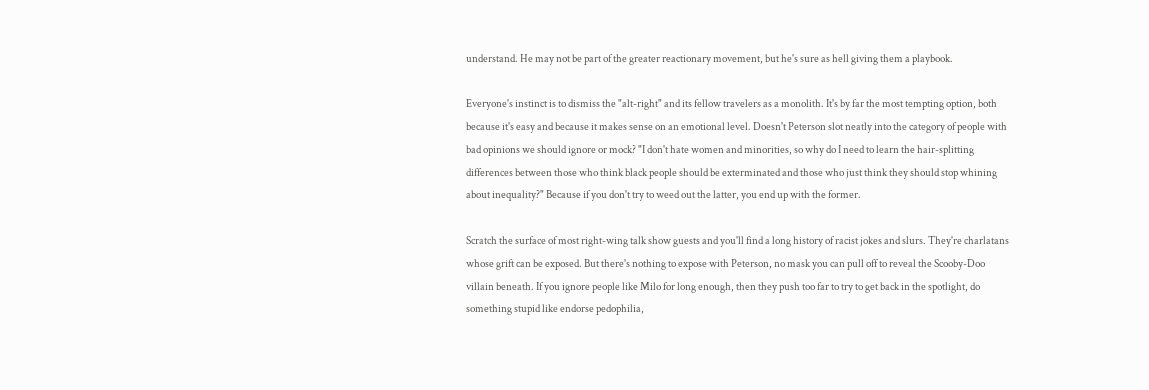understand. He may not be part of the greater reactionary movement, but he's sure as hell giving them a playbook.

Everyone's instinct is to dismiss the "alt-right" and its fellow travelers as a monolith. It's by far the most tempting option, both because it's easy and because it makes sense on an emotional level. Doesn't Peterson slot neatly into the category of people with bad opinions we should ignore or mock? "I don't hate women and minorities, so why do I need to learn the hair-splitting differences between those who think black people should be exterminated and those who just think they should stop whining about inequality?" Because if you don't try to weed out the latter, you end up with the former.

Scratch the surface of most right-wing talk show guests and you'll find a long history of racist jokes and slurs. They're charlatans whose grift can be exposed. But there's nothing to expose with Peterson, no mask you can pull off to reveal the Scooby-Doo villain beneath. If you ignore people like Milo for long enough, then they push too far to try to get back in the spotlight, do something stupid like endorse pedophilia,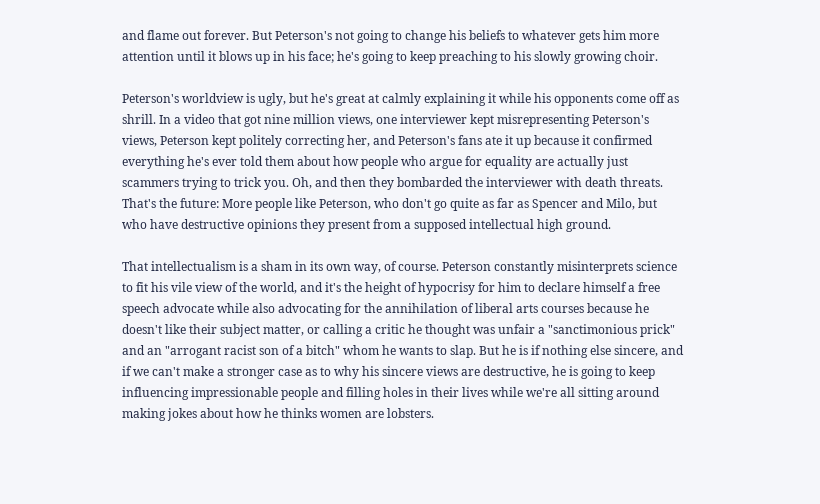and flame out forever. But Peterson's not going to change his beliefs to whatever gets him more attention until it blows up in his face; he's going to keep preaching to his slowly growing choir.

Peterson's worldview is ugly, but he's great at calmly explaining it while his opponents come off as shrill. In a video that got nine million views, one interviewer kept misrepresenting Peterson's views, Peterson kept politely correcting her, and Peterson's fans ate it up because it confirmed everything he's ever told them about how people who argue for equality are actually just scammers trying to trick you. Oh, and then they bombarded the interviewer with death threats. That's the future: More people like Peterson, who don't go quite as far as Spencer and Milo, but who have destructive opinions they present from a supposed intellectual high ground.

That intellectualism is a sham in its own way, of course. Peterson constantly misinterprets science to fit his vile view of the world, and it's the height of hypocrisy for him to declare himself a free speech advocate while also advocating for the annihilation of liberal arts courses because he doesn't like their subject matter, or calling a critic he thought was unfair a "sanctimonious prick" and an "arrogant racist son of a bitch" whom he wants to slap. But he is if nothing else sincere, and if we can't make a stronger case as to why his sincere views are destructive, he is going to keep influencing impressionable people and filling holes in their lives while we're all sitting around making jokes about how he thinks women are lobsters.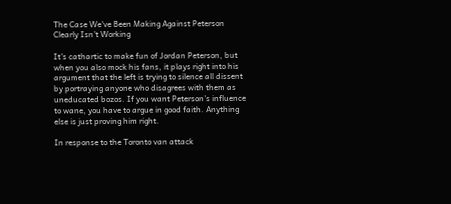The Case We've Been Making Against Peterson Clearly Isn't Working

It's cathartic to make fun of Jordan Peterson, but when you also mock his fans, it plays right into his argument that the left is trying to silence all dissent by portraying anyone who disagrees with them as uneducated bozos. If you want Peterson's influence to wane, you have to argue in good faith. Anything else is just proving him right.

In response to the Toronto van attack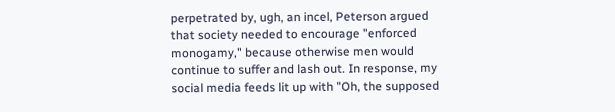perpetrated by, ugh, an incel, Peterson argued that society needed to encourage "enforced monogamy," because otherwise men would continue to suffer and lash out. In response, my social media feeds lit up with "Oh, the supposed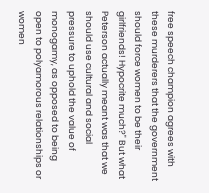free speech champion agrees with these murderers that the government should force women to be their girlfriends! Hypocrite much?" But what Peterson actually meant was that we should use cultural and social pressure to uphold the value of monogamy, as opposed to being open to polyamorous relationships or women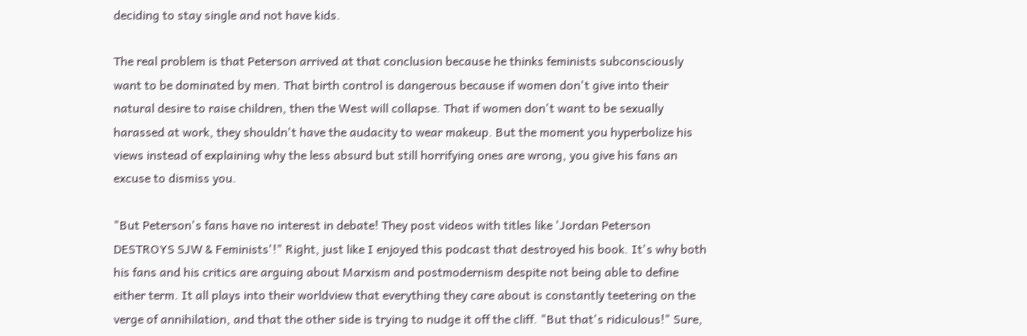deciding to stay single and not have kids.

The real problem is that Peterson arrived at that conclusion because he thinks feminists subconsciously want to be dominated by men. That birth control is dangerous because if women don't give into their natural desire to raise children, then the West will collapse. That if women don't want to be sexually harassed at work, they shouldn't have the audacity to wear makeup. But the moment you hyperbolize his views instead of explaining why the less absurd but still horrifying ones are wrong, you give his fans an excuse to dismiss you.

"But Peterson's fans have no interest in debate! They post videos with titles like 'Jordan Peterson DESTROYS SJW & Feminists'!" Right, just like I enjoyed this podcast that destroyed his book. It's why both his fans and his critics are arguing about Marxism and postmodernism despite not being able to define either term. It all plays into their worldview that everything they care about is constantly teetering on the verge of annihilation, and that the other side is trying to nudge it off the cliff. "But that's ridiculous!" Sure,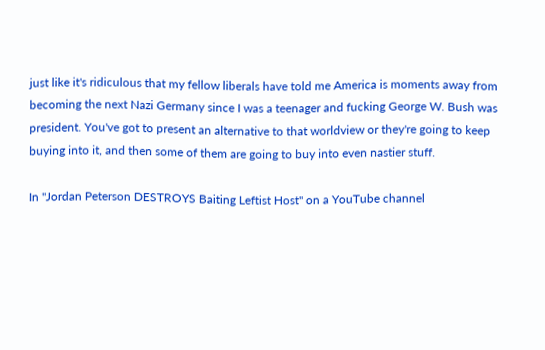just like it's ridiculous that my fellow liberals have told me America is moments away from becoming the next Nazi Germany since I was a teenager and fucking George W. Bush was president. You've got to present an alternative to that worldview or they're going to keep buying into it, and then some of them are going to buy into even nastier stuff.

In "Jordan Peterson DESTROYS Baiting Leftist Host" on a YouTube channel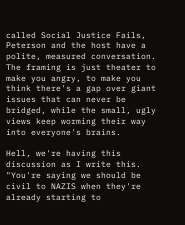called Social Justice Fails, Peterson and the host have a polite, measured conversation. The framing is just theater to make you angry, to make you think there's a gap over giant issues that can never be bridged, while the small, ugly views keep worming their way into everyone's brains.

Hell, we're having this discussion as I write this. "You're saying we should be civil to NAZIS when they're already starting to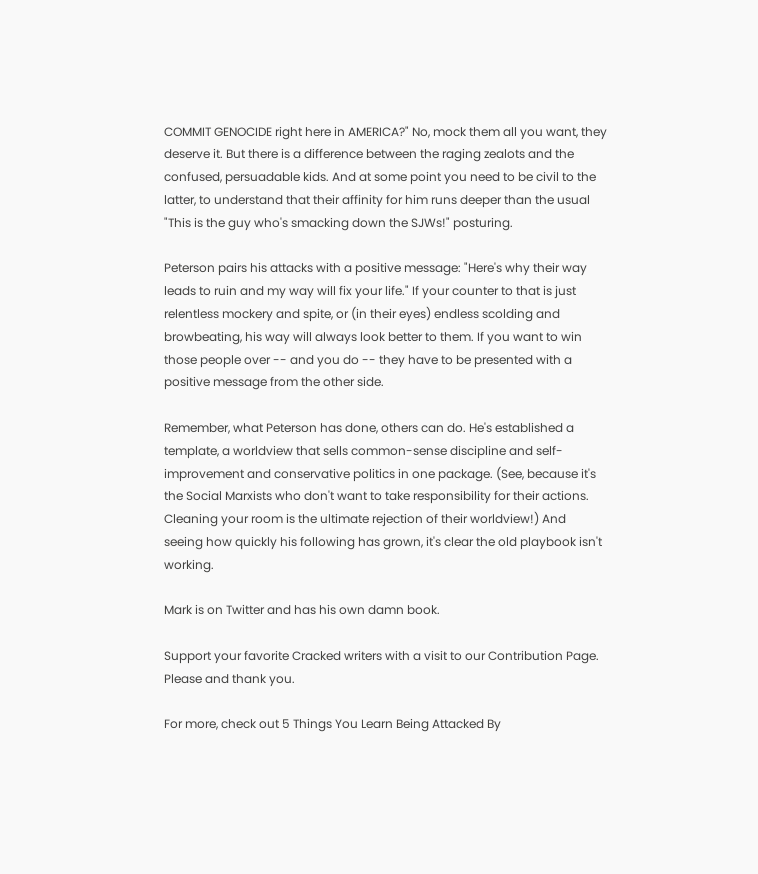COMMIT GENOCIDE right here in AMERICA?" No, mock them all you want, they deserve it. But there is a difference between the raging zealots and the confused, persuadable kids. And at some point you need to be civil to the latter, to understand that their affinity for him runs deeper than the usual "This is the guy who's smacking down the SJWs!" posturing.

Peterson pairs his attacks with a positive message: "Here's why their way leads to ruin and my way will fix your life." If your counter to that is just relentless mockery and spite, or (in their eyes) endless scolding and browbeating, his way will always look better to them. If you want to win those people over -- and you do -- they have to be presented with a positive message from the other side.

Remember, what Peterson has done, others can do. He's established a template, a worldview that sells common-sense discipline and self-improvement and conservative politics in one package. (See, because it's the Social Marxists who don't want to take responsibility for their actions. Cleaning your room is the ultimate rejection of their worldview!) And seeing how quickly his following has grown, it's clear the old playbook isn't working.

Mark is on Twitter and has his own damn book.

Support your favorite Cracked writers with a visit to our Contribution Page. Please and thank you.

For more, check out 5 Things You Learn Being Attacked By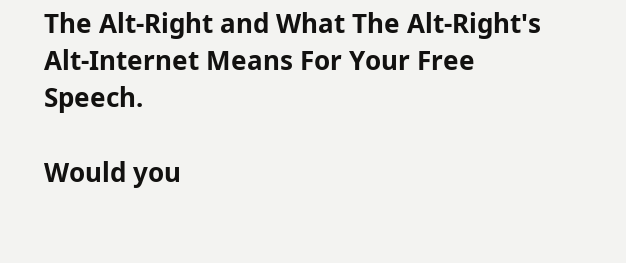The Alt-Right and What The Alt-Right's Alt-Internet Means For Your Free Speech.

Would you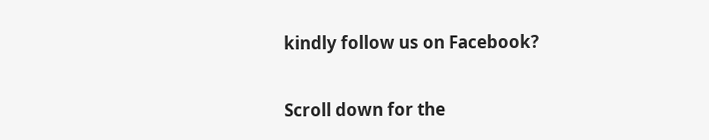kindly follow us on Facebook?

Scroll down for the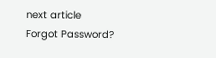next article
Forgot Password?